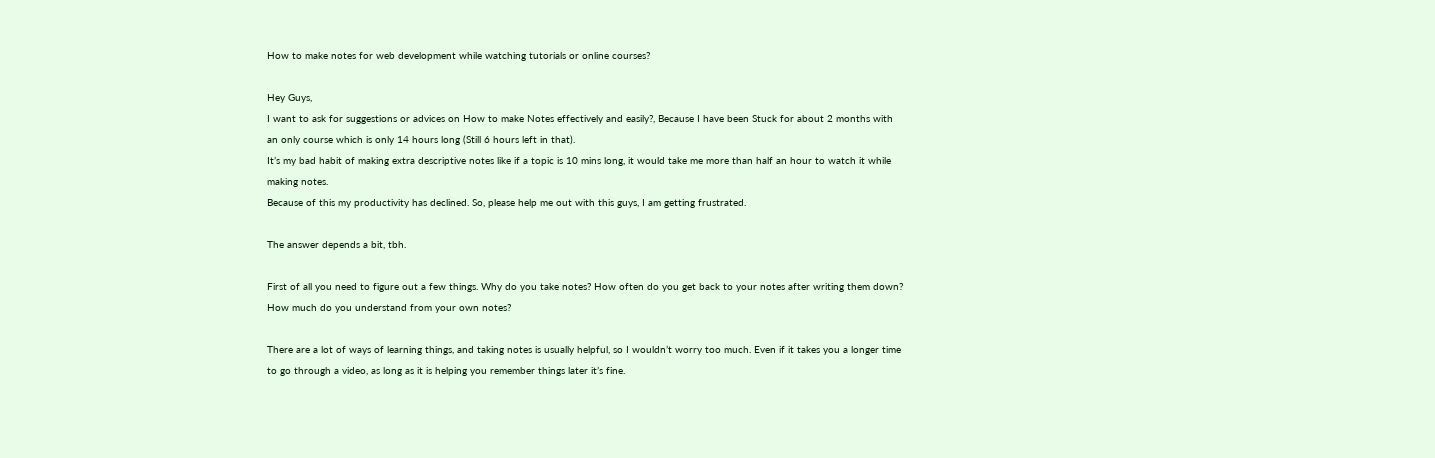How to make notes for web development while watching tutorials or online courses?

Hey Guys,
I want to ask for suggestions or advices on How to make Notes effectively and easily?, Because I have been Stuck for about 2 months with an only course which is only 14 hours long (Still 6 hours left in that).
It’s my bad habit of making extra descriptive notes like if a topic is 10 mins long, it would take me more than half an hour to watch it while making notes.
Because of this my productivity has declined. So, please help me out with this guys, I am getting frustrated.

The answer depends a bit, tbh.

First of all you need to figure out a few things. Why do you take notes? How often do you get back to your notes after writing them down? How much do you understand from your own notes?

There are a lot of ways of learning things, and taking notes is usually helpful, so I wouldn’t worry too much. Even if it takes you a longer time to go through a video, as long as it is helping you remember things later it’s fine.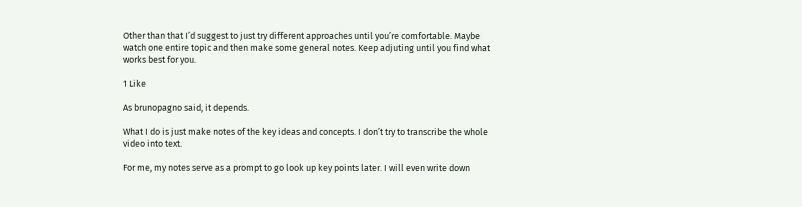Other than that I’d suggest to just try different approaches until you’re comfortable. Maybe watch one entire topic and then make some general notes. Keep adjuting until you find what works best for you.

1 Like

As brunopagno said, it depends.

What I do is just make notes of the key ideas and concepts. I don’t try to transcribe the whole video into text.

For me, my notes serve as a prompt to go look up key points later. I will even write down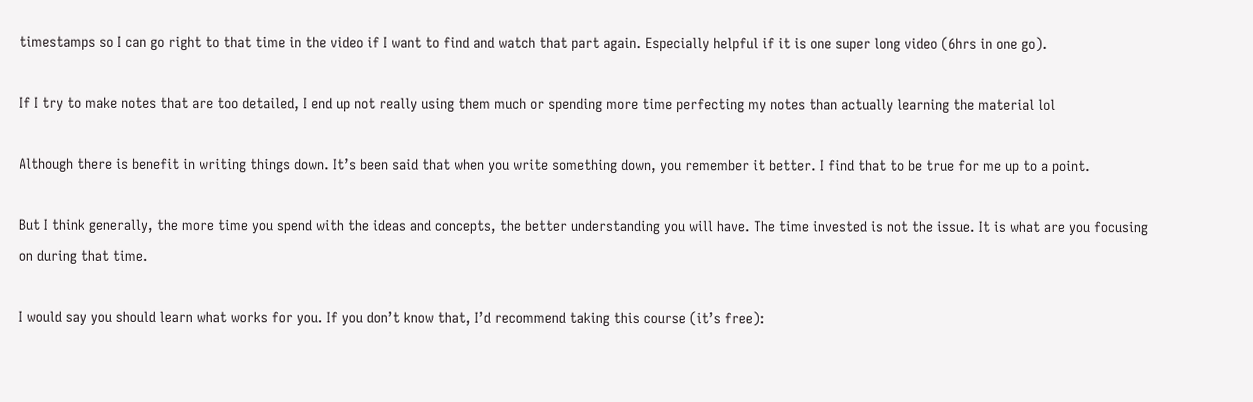timestamps so I can go right to that time in the video if I want to find and watch that part again. Especially helpful if it is one super long video (6hrs in one go).

If I try to make notes that are too detailed, I end up not really using them much or spending more time perfecting my notes than actually learning the material lol

Although there is benefit in writing things down. It’s been said that when you write something down, you remember it better. I find that to be true for me up to a point.

But I think generally, the more time you spend with the ideas and concepts, the better understanding you will have. The time invested is not the issue. It is what are you focusing on during that time.

I would say you should learn what works for you. If you don’t know that, I’d recommend taking this course (it’s free):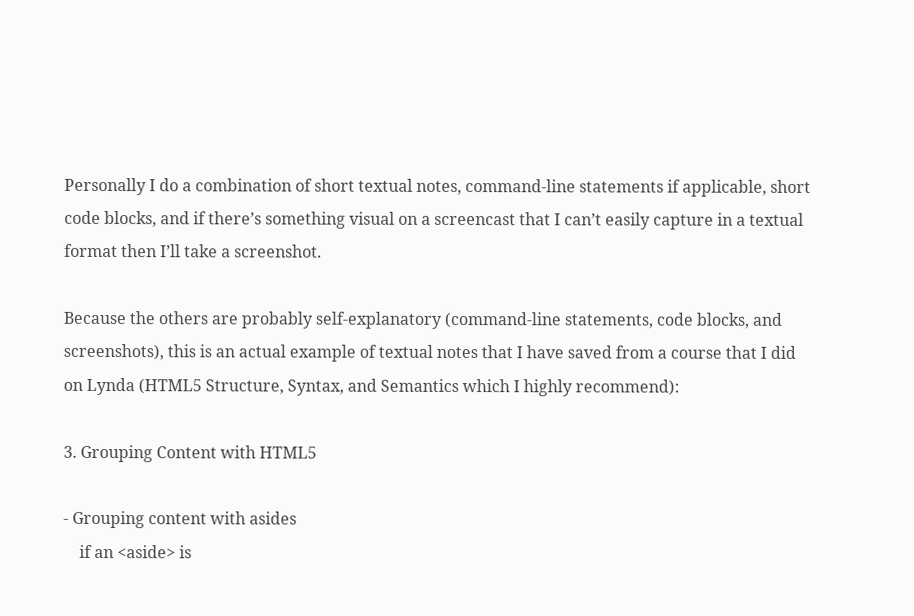Personally I do a combination of short textual notes, command-line statements if applicable, short code blocks, and if there’s something visual on a screencast that I can’t easily capture in a textual format then I’ll take a screenshot.

Because the others are probably self-explanatory (command-line statements, code blocks, and screenshots), this is an actual example of textual notes that I have saved from a course that I did on Lynda (HTML5 Structure, Syntax, and Semantics which I highly recommend):

3. Grouping Content with HTML5

- Grouping content with asides
    if an <aside> is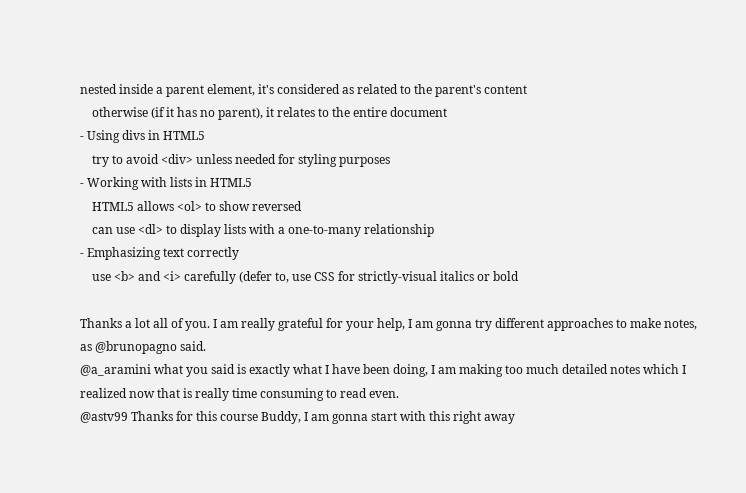nested inside a parent element, it's considered as related to the parent's content
    otherwise (if it has no parent), it relates to the entire document
- Using divs in HTML5
    try to avoid <div> unless needed for styling purposes
- Working with lists in HTML5
    HTML5 allows <ol> to show reversed
    can use <dl> to display lists with a one-to-many relationship
- Emphasizing text correctly
    use <b> and <i> carefully (defer to, use CSS for strictly-visual italics or bold

Thanks a lot all of you. I am really grateful for your help, I am gonna try different approaches to make notes, as @brunopagno said.
@a_aramini what you said is exactly what I have been doing, I am making too much detailed notes which I realized now that is really time consuming to read even.
@astv99 Thanks for this course Buddy, I am gonna start with this right away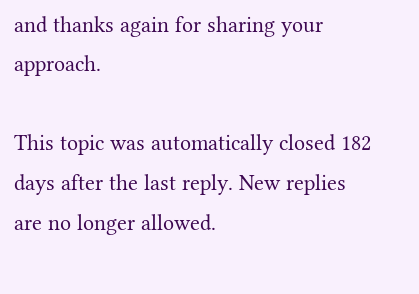and thanks again for sharing your approach.

This topic was automatically closed 182 days after the last reply. New replies are no longer allowed.